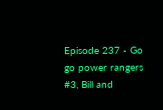Episode 237 - Go go power rangers #3, Bill and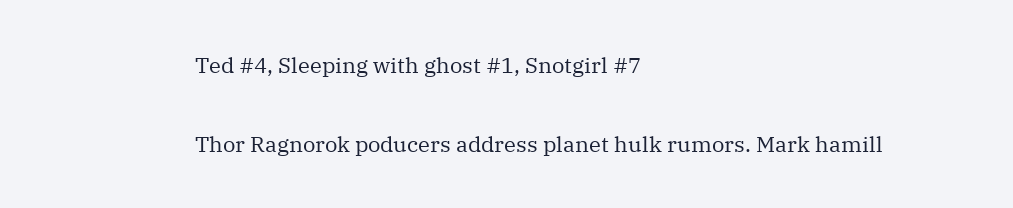Ted #4, Sleeping with ghost #1, Snotgirl #7

Thor Ragnorok poducers address planet hulk rumors. Mark hamill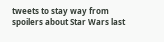tweets to stay way from spoilers about Star Wars last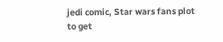jedi comic, Star wars fans plot to get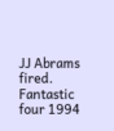JJ Abrams fired. Fantastic four 1994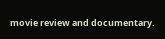movie review and documentary.